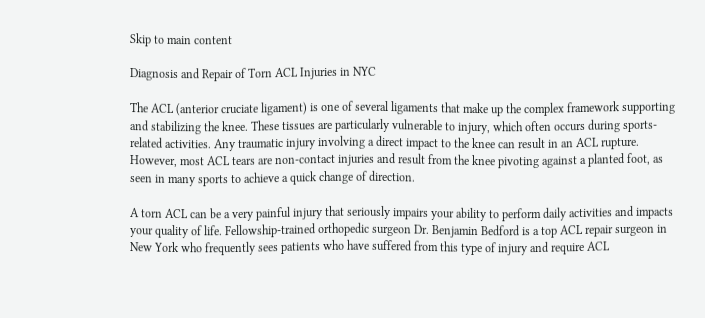Skip to main content

Diagnosis and Repair of Torn ACL Injuries in NYC

The ACL (anterior cruciate ligament) is one of several ligaments that make up the complex framework supporting and stabilizing the knee. These tissues are particularly vulnerable to injury, which often occurs during sports-related activities. Any traumatic injury involving a direct impact to the knee can result in an ACL rupture. However, most ACL tears are non-contact injuries and result from the knee pivoting against a planted foot, as seen in many sports to achieve a quick change of direction.

A torn ACL can be a very painful injury that seriously impairs your ability to perform daily activities and impacts your quality of life. Fellowship-trained orthopedic surgeon Dr. Benjamin Bedford is a top ACL repair surgeon in New York who frequently sees patients who have suffered from this type of injury and require ACL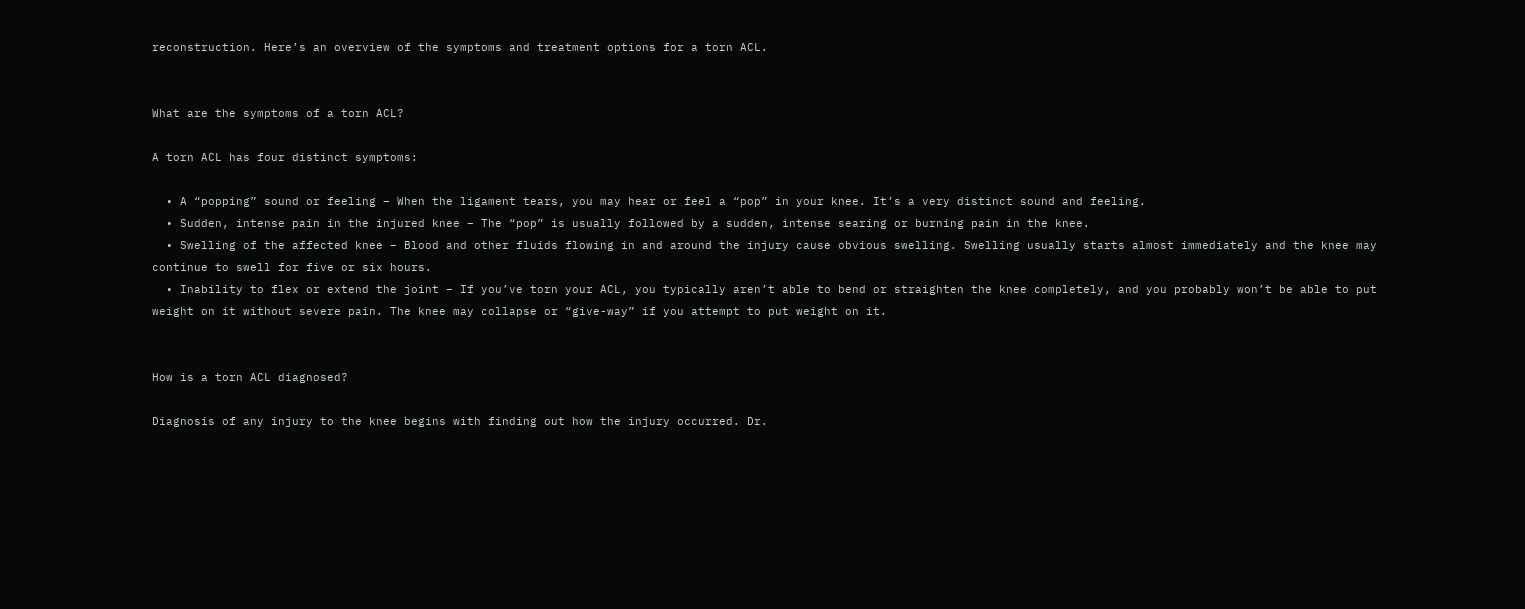reconstruction. Here’s an overview of the symptoms and treatment options for a torn ACL.


What are the symptoms of a torn ACL?

A torn ACL has four distinct symptoms:

  • A “popping” sound or feeling – When the ligament tears, you may hear or feel a “pop” in your knee. It’s a very distinct sound and feeling.
  • Sudden, intense pain in the injured knee – The “pop” is usually followed by a sudden, intense searing or burning pain in the knee.
  • Swelling of the affected knee – Blood and other fluids flowing in and around the injury cause obvious swelling. Swelling usually starts almost immediately and the knee may continue to swell for five or six hours.
  • Inability to flex or extend the joint – If you’ve torn your ACL, you typically aren’t able to bend or straighten the knee completely, and you probably won’t be able to put weight on it without severe pain. The knee may collapse or “give-way” if you attempt to put weight on it.


How is a torn ACL diagnosed?

Diagnosis of any injury to the knee begins with finding out how the injury occurred. Dr.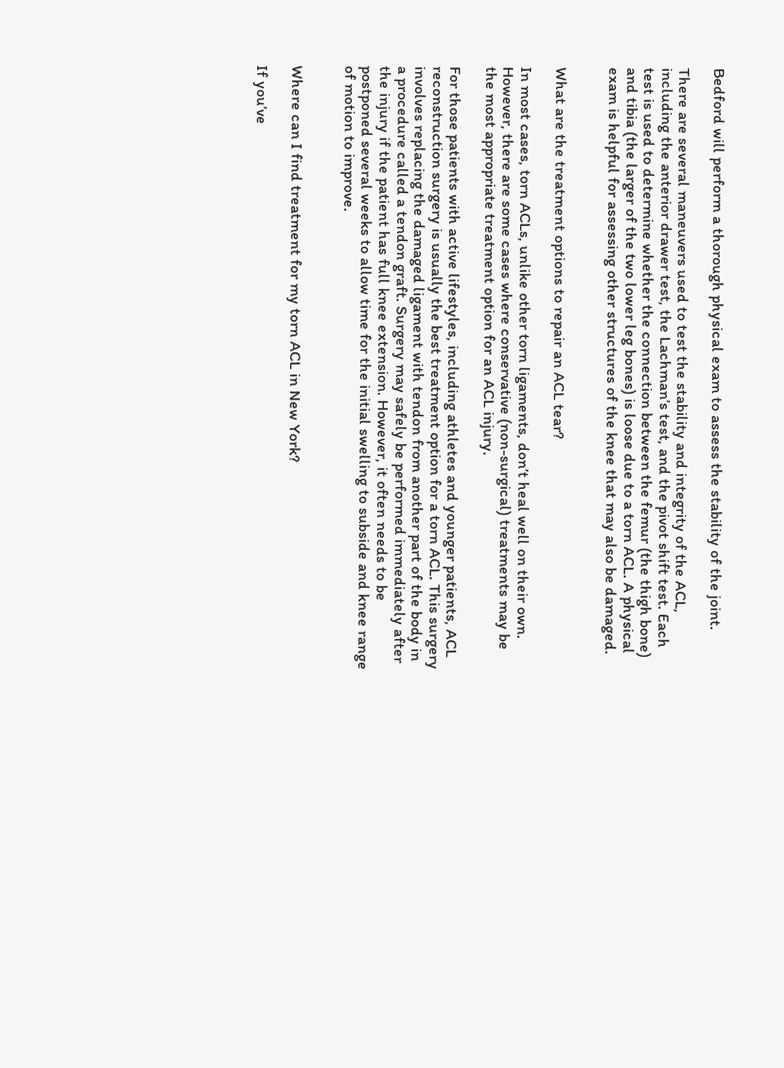Bedford will perform a thorough physical exam to assess the stability of the joint.

There are several maneuvers used to test the stability and integrity of the ACL, including the anterior drawer test, the Lachman’s test, and the pivot shift test. Each test is used to determine whether the connection between the femur (the thigh bone) and tibia (the larger of the two lower leg bones) is loose due to a torn ACL. A physical exam is helpful for assessing other structures of the knee that may also be damaged.


What are the treatment options to repair an ACL tear?

In most cases, torn ACLs, unlike other torn ligaments, don’t heal well on their own. However, there are some cases where conservative (non-surgical) treatments may be the most appropriate treatment option for an ACL injury.

For those patients with active lifestyles, including athletes and younger patients, ACL reconstruction surgery is usually the best treatment option for a torn ACL. This surgery involves replacing the damaged ligament with tendon from another part of the body in a procedure called a tendon graft. Surgery may safely be performed immediately after the injury if the patient has full knee extension. However, it often needs to be postponed several weeks to allow time for the initial swelling to subside and knee range of motion to improve.


Where can I find treatment for my torn ACL in New York?

If you’ve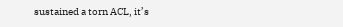sustained a torn ACL, it’s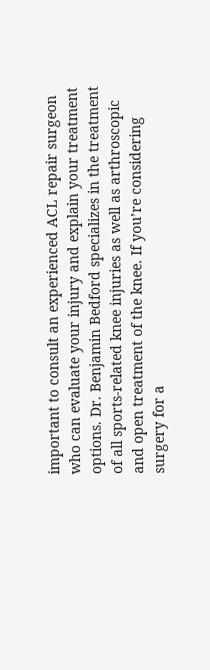important to consult an experienced ACL repair surgeon who can evaluate your injury and explain your treatment options. Dr. Benjamin Bedford specializes in the treatment of all sports-related knee injuries as well as arthroscopic and open treatment of the knee. If you’re considering surgery for a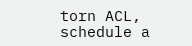torn ACL, schedule a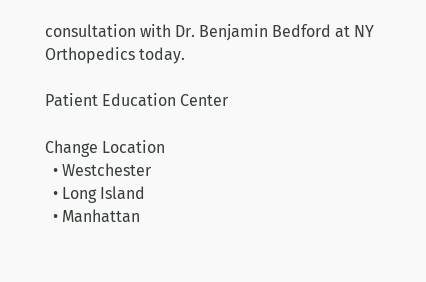consultation with Dr. Benjamin Bedford at NY Orthopedics today.

Patient Education Center

Change Location
  • Westchester
  • Long Island
  • Manhattan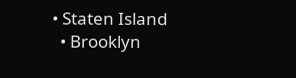• Staten Island
  • Brooklyn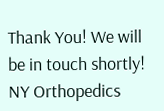Thank You! We will be in touch shortly!
NY Orthopedics